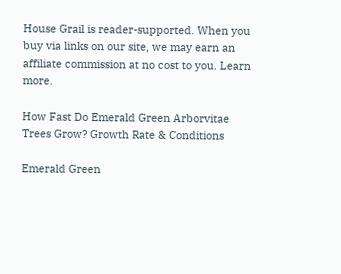House Grail is reader-supported. When you buy via links on our site, we may earn an affiliate commission at no cost to you. Learn more.

How Fast Do Emerald Green Arborvitae Trees Grow? Growth Rate & Conditions

Emerald Green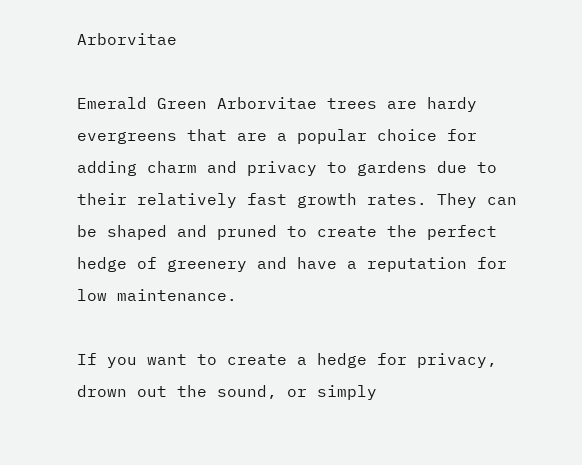Arborvitae

Emerald Green Arborvitae trees are hardy evergreens that are a popular choice for adding charm and privacy to gardens due to their relatively fast growth rates. They can be shaped and pruned to create the perfect hedge of greenery and have a reputation for low maintenance.

If you want to create a hedge for privacy, drown out the sound, or simply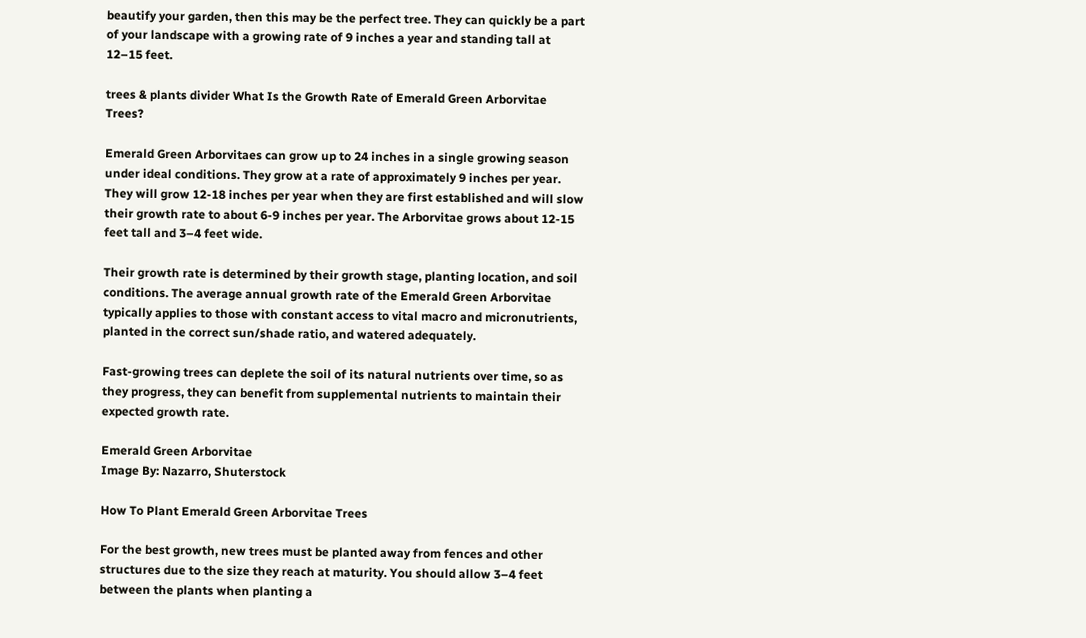beautify your garden, then this may be the perfect tree. They can quickly be a part of your landscape with a growing rate of 9 inches a year and standing tall at 12–15 feet.

trees & plants divider What Is the Growth Rate of Emerald Green Arborvitae Trees?

Emerald Green Arborvitaes can grow up to 24 inches in a single growing season under ideal conditions. They grow at a rate of approximately 9 inches per year. They will grow 12-18 inches per year when they are first established and will slow their growth rate to about 6-9 inches per year. The Arborvitae grows about 12-15 feet tall and 3–4 feet wide.

Their growth rate is determined by their growth stage, planting location, and soil conditions. The average annual growth rate of the Emerald Green Arborvitae typically applies to those with constant access to vital macro and micronutrients, planted in the correct sun/shade ratio, and watered adequately.

Fast-growing trees can deplete the soil of its natural nutrients over time, so as they progress, they can benefit from supplemental nutrients to maintain their expected growth rate.

Emerald Green Arborvitae
Image By: Nazarro, Shuterstock

How To Plant Emerald Green Arborvitae Trees

For the best growth, new trees must be planted away from fences and other structures due to the size they reach at maturity. You should allow 3–4 feet between the plants when planting a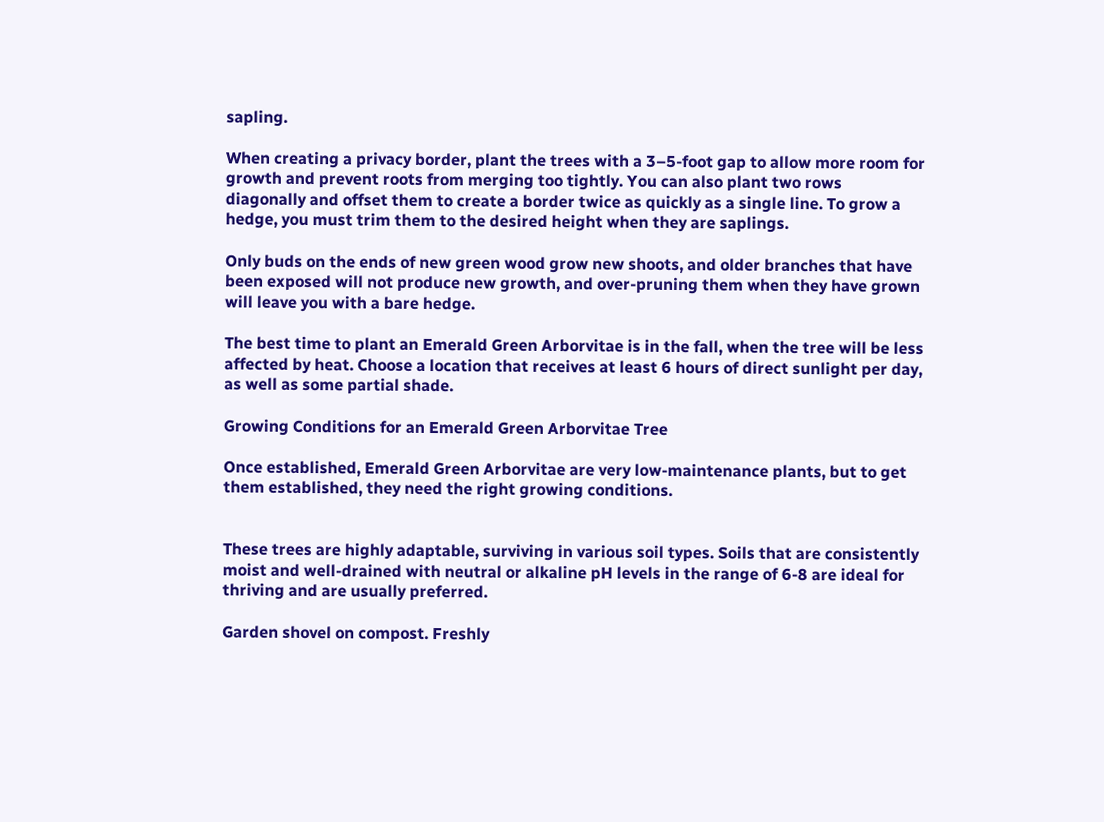sapling.

When creating a privacy border, plant the trees with a 3–5-foot gap to allow more room for growth and prevent roots from merging too tightly. You can also plant two rows diagonally and offset them to create a border twice as quickly as a single line. To grow a hedge, you must trim them to the desired height when they are saplings.

Only buds on the ends of new green wood grow new shoots, and older branches that have been exposed will not produce new growth, and over-pruning them when they have grown will leave you with a bare hedge.

The best time to plant an Emerald Green Arborvitae is in the fall, when the tree will be less affected by heat. Choose a location that receives at least 6 hours of direct sunlight per day, as well as some partial shade.

Growing Conditions for an Emerald Green Arborvitae Tree

Once established, Emerald Green Arborvitae are very low-maintenance plants, but to get them established, they need the right growing conditions.


These trees are highly adaptable, surviving in various soil types. Soils that are consistently moist and well-drained with neutral or alkaline pH levels in the range of 6-8 are ideal for thriving and are usually preferred.

Garden shovel on compost. Freshly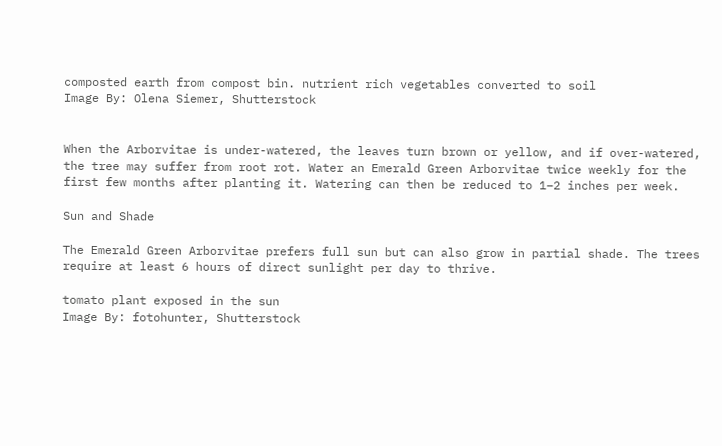composted earth from compost bin. nutrient rich vegetables converted to soil
Image By: Olena Siemer, Shutterstock


When the Arborvitae is under-watered, the leaves turn brown or yellow, and if over-watered, the tree may suffer from root rot. Water an Emerald Green Arborvitae twice weekly for the first few months after planting it. Watering can then be reduced to 1–2 inches per week.

Sun and Shade

The Emerald Green Arborvitae prefers full sun but can also grow in partial shade. The trees require at least 6 hours of direct sunlight per day to thrive.

tomato plant exposed in the sun
Image By: fotohunter, Shutterstock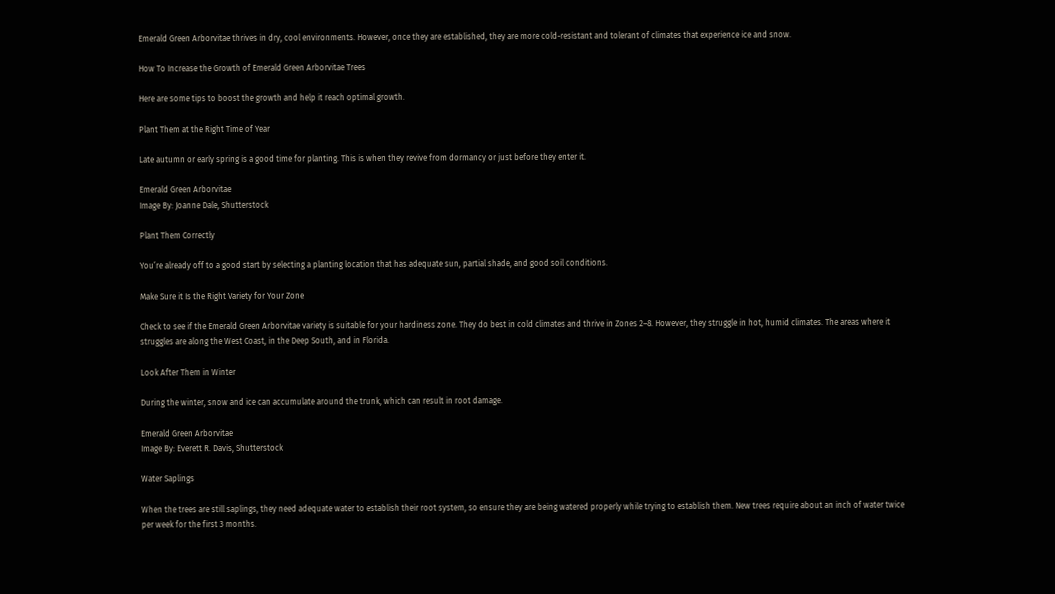Emerald Green Arborvitae thrives in dry, cool environments. However, once they are established, they are more cold-resistant and tolerant of climates that experience ice and snow.

How To Increase the Growth of Emerald Green Arborvitae Trees

Here are some tips to boost the growth and help it reach optimal growth.

Plant Them at the Right Time of Year

Late autumn or early spring is a good time for planting. This is when they revive from dormancy or just before they enter it.

Emerald Green Arborvitae
Image By: Joanne Dale, Shutterstock

Plant Them Correctly

You’re already off to a good start by selecting a planting location that has adequate sun, partial shade, and good soil conditions.

Make Sure it Is the Right Variety for Your Zone

Check to see if the Emerald Green Arborvitae variety is suitable for your hardiness zone. They do best in cold climates and thrive in Zones 2–8. However, they struggle in hot, humid climates. The areas where it struggles are along the West Coast, in the Deep South, and in Florida.

Look After Them in Winter

During the winter, snow and ice can accumulate around the trunk, which can result in root damage.

Emerald Green Arborvitae
Image By: Everett R. Davis, Shutterstock

Water Saplings

When the trees are still saplings, they need adequate water to establish their root system, so ensure they are being watered properly while trying to establish them. New trees require about an inch of water twice per week for the first 3 months.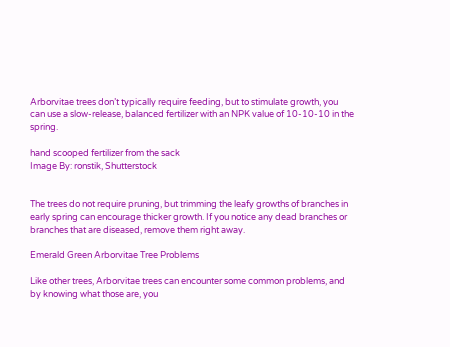Arborvitae trees don’t typically require feeding, but to stimulate growth, you can use a slow-release, balanced fertilizer with an NPK value of 10-10-10 in the spring.

hand scooped fertilizer from the sack
Image By: ronstik, Shutterstock


The trees do not require pruning, but trimming the leafy growths of branches in early spring can encourage thicker growth. If you notice any dead branches or branches that are diseased, remove them right away.

Emerald Green Arborvitae Tree Problems

Like other trees, Arborvitae trees can encounter some common problems, and by knowing what those are, you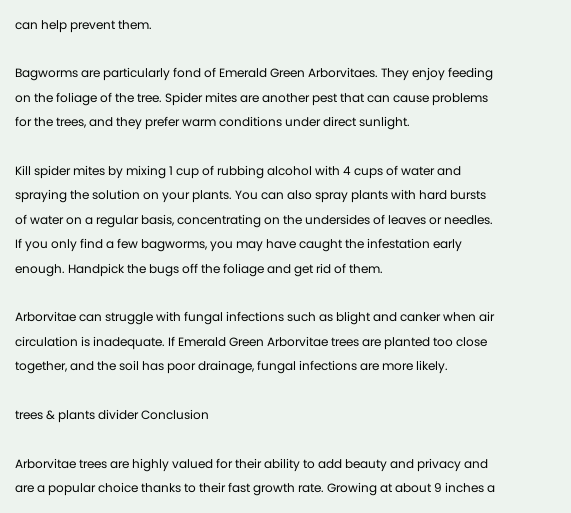can help prevent them.

Bagworms are particularly fond of Emerald Green Arborvitaes. They enjoy feeding on the foliage of the tree. Spider mites are another pest that can cause problems for the trees, and they prefer warm conditions under direct sunlight.

Kill spider mites by mixing 1 cup of rubbing alcohol with 4 cups of water and spraying the solution on your plants. You can also spray plants with hard bursts of water on a regular basis, concentrating on the undersides of leaves or needles. If you only find a few bagworms, you may have caught the infestation early enough. Handpick the bugs off the foliage and get rid of them.

Arborvitae can struggle with fungal infections such as blight and canker when air circulation is inadequate. If Emerald Green Arborvitae trees are planted too close together, and the soil has poor drainage, fungal infections are more likely.

trees & plants divider Conclusion

Arborvitae trees are highly valued for their ability to add beauty and privacy and are a popular choice thanks to their fast growth rate. Growing at about 9 inches a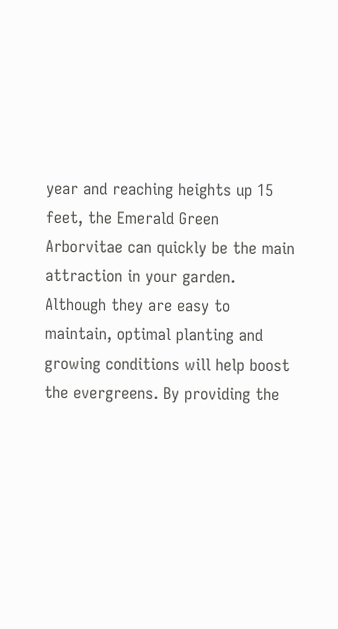year and reaching heights up 15 feet, the Emerald Green Arborvitae can quickly be the main attraction in your garden. Although they are easy to maintain, optimal planting and growing conditions will help boost the evergreens. By providing the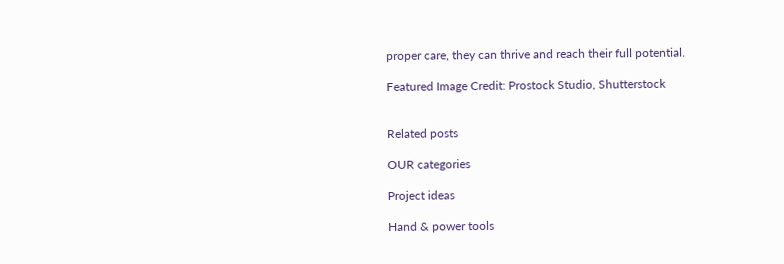proper care, they can thrive and reach their full potential.

Featured Image Credit: Prostock Studio, Shutterstock


Related posts

OUR categories

Project ideas

Hand & power tools